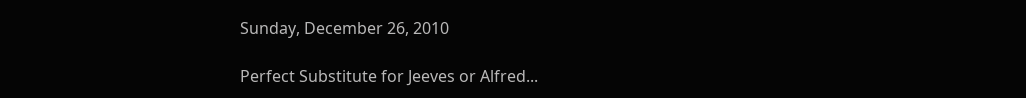Sunday, December 26, 2010

Perfect Substitute for Jeeves or Alfred...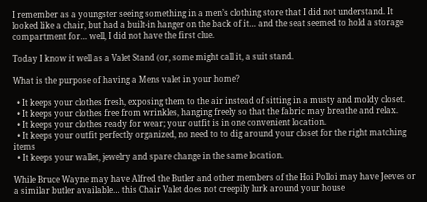I remember as a youngster seeing something in a men’s clothing store that I did not understand. It looked like a chair, but had a built-in hanger on the back of it… and the seat seemed to hold a storage compartment for… well, I did not have the first clue.

Today I know it well as a Valet Stand (or, some might call it, a suit stand.

What is the purpose of having a Mens valet in your home?

  • It keeps your clothes fresh, exposing them to the air instead of sitting in a musty and moldy closet.
  • It keeps your clothes free from wrinkles, hanging freely so that the fabric may breathe and relax.
  • It keeps your clothes ready for wear; your outfit is in one convenient location.
  • It keeps your outfit perfectly organized, no need to to dig around your closet for the right matching items
  • It keeps your wallet, jewelry and spare change in the same location.

While Bruce Wayne may have Alfred the Butler and other members of the Hoi Polloi may have Jeeves or a similar butler available… this Chair Valet does not creepily lurk around your house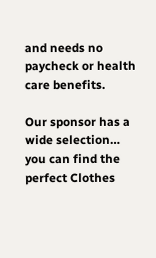and needs no paycheck or health care benefits.

Our sponsor has a wide selection… you can find the perfect Clothes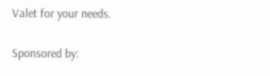Valet for your needs.

Sponsored by: